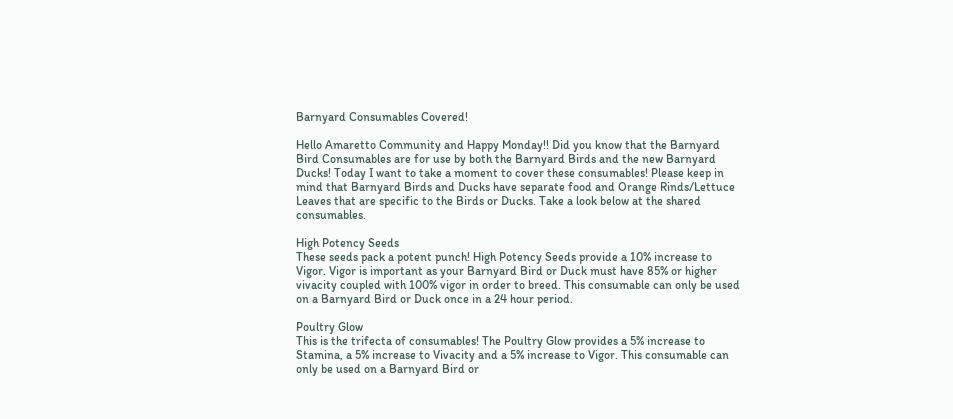Barnyard Consumables Covered!

Hello Amaretto Community and Happy Monday!! Did you know that the Barnyard Bird Consumables are for use by both the Barnyard Birds and the new Barnyard Ducks! Today I want to take a moment to cover these consumables! Please keep in mind that Barnyard Birds and Ducks have separate food and Orange Rinds/Lettuce Leaves that are specific to the Birds or Ducks. Take a look below at the shared consumables.

High Potency Seeds
These seeds pack a potent punch! High Potency Seeds provide a 10% increase to Vigor. Vigor is important as your Barnyard Bird or Duck must have 85% or higher vivacity coupled with 100% vigor in order to breed. This consumable can only be used on a Barnyard Bird or Duck once in a 24 hour period.

Poultry Glow
This is the trifecta of consumables! The Poultry Glow provides a 5% increase to Stamina, a 5% increase to Vivacity and a 5% increase to Vigor. This consumable can only be used on a Barnyard Bird or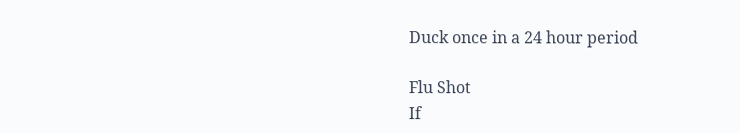Duck once in a 24 hour period

Flu Shot
If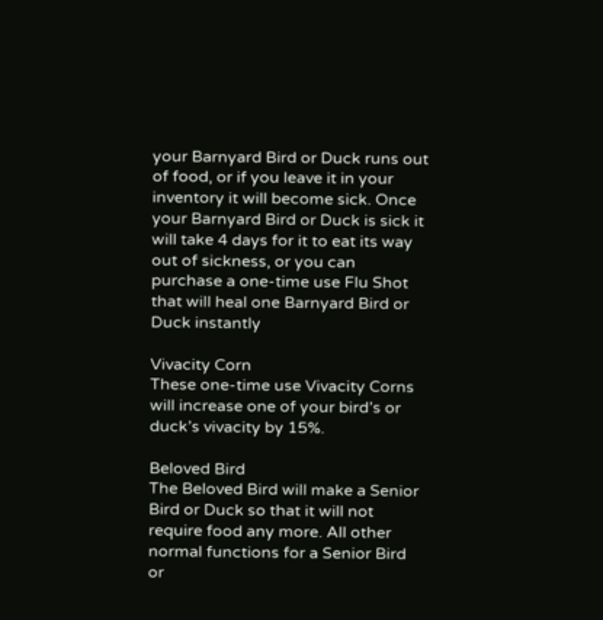your Barnyard Bird or Duck runs out of food, or if you leave it in your inventory it will become sick. Once your Barnyard Bird or Duck is sick it will take 4 days for it to eat its way out of sickness, or you can purchase a one-time use Flu Shot that will heal one Barnyard Bird or Duck instantly

Vivacity Corn
These one-time use Vivacity Corns will increase one of your bird’s or duck’s vivacity by 15%.

Beloved Bird
The Beloved Bird will make a Senior Bird or Duck so that it will not require food any more. All other normal functions for a Senior Bird or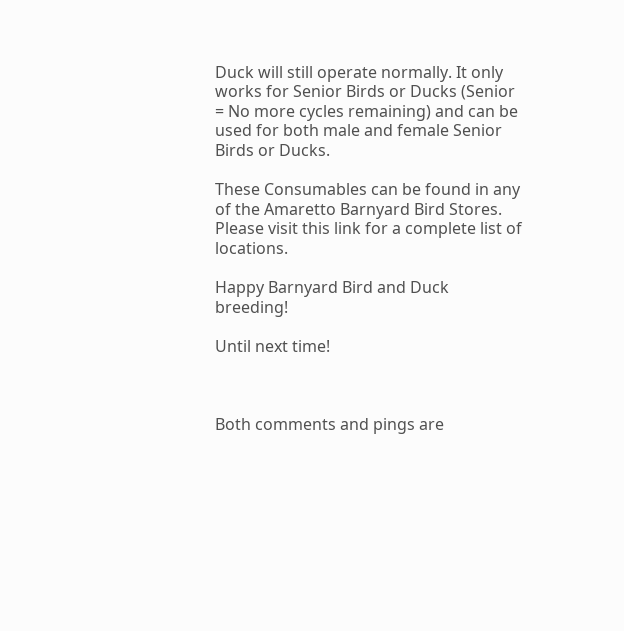Duck will still operate normally. It only works for Senior Birds or Ducks (Senior = No more cycles remaining) and can be used for both male and female Senior Birds or Ducks.

These Consumables can be found in any of the Amaretto Barnyard Bird Stores. Please visit this link for a complete list of locations.

Happy Barnyard Bird and Duck breeding!

Until next time!



Both comments and pings are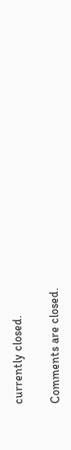currently closed.

Comments are closed.